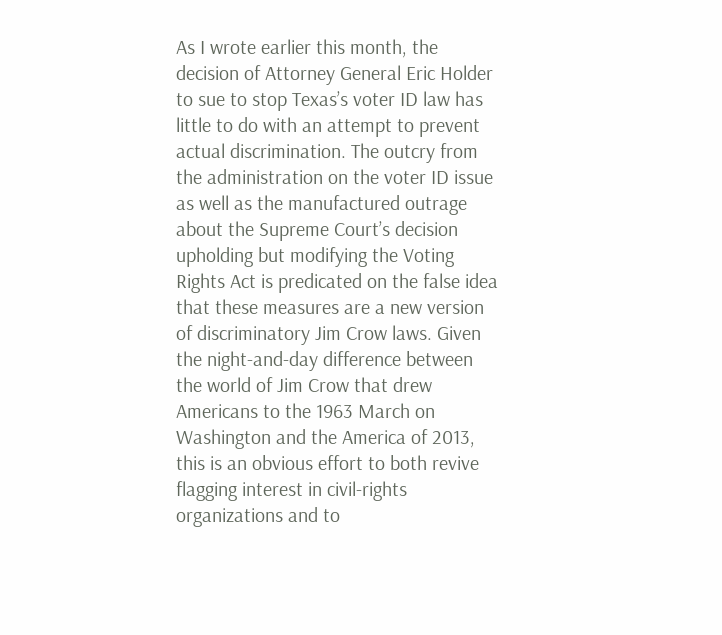As I wrote earlier this month, the decision of Attorney General Eric Holder to sue to stop Texas’s voter ID law has little to do with an attempt to prevent actual discrimination. The outcry from the administration on the voter ID issue as well as the manufactured outrage about the Supreme Court’s decision upholding but modifying the Voting Rights Act is predicated on the false idea that these measures are a new version of discriminatory Jim Crow laws. Given the night-and-day difference between the world of Jim Crow that drew Americans to the 1963 March on Washington and the America of 2013, this is an obvious effort to both revive flagging interest in civil-rights organizations and to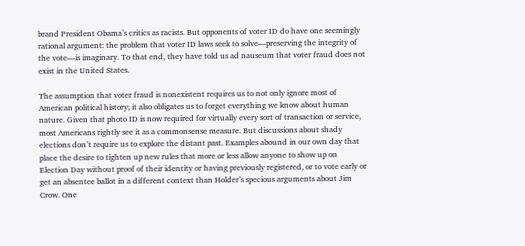brand President Obama’s critics as racists. But opponents of voter ID do have one seemingly rational argument: the problem that voter ID laws seek to solve—preserving the integrity of the vote—is imaginary. To that end, they have told us ad nauseum that voter fraud does not exist in the United States.

The assumption that voter fraud is nonexistent requires us to not only ignore most of American political history; it also obligates us to forget everything we know about human nature. Given that photo ID is now required for virtually every sort of transaction or service, most Americans rightly see it as a commonsense measure. But discussions about shady elections don’t require us to explore the distant past. Examples abound in our own day that place the desire to tighten up new rules that more or less allow anyone to show up on Election Day without proof of their identity or having previously registered, or to vote early or get an absentee ballot in a different context than Holder’s specious arguments about Jim Crow. One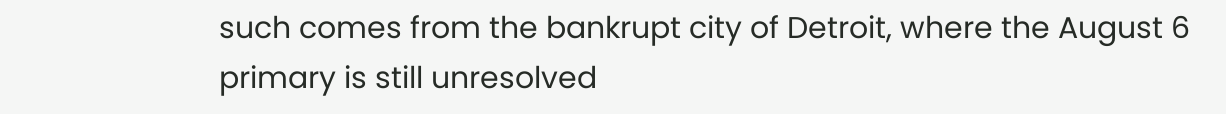such comes from the bankrupt city of Detroit, where the August 6 primary is still unresolved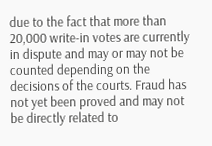due to the fact that more than 20,000 write-in votes are currently in dispute and may or may not be counted depending on the decisions of the courts. Fraud has not yet been proved and may not be directly related to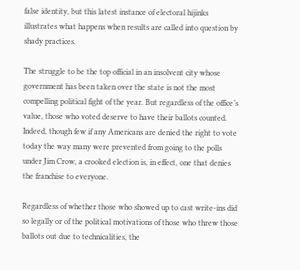false identity, but this latest instance of electoral hijinks illustrates what happens when results are called into question by shady practices.

The struggle to be the top official in an insolvent city whose government has been taken over the state is not the most compelling political fight of the year. But regardless of the office’s value, those who voted deserve to have their ballots counted. Indeed, though few if any Americans are denied the right to vote today the way many were prevented from going to the polls under Jim Crow, a crooked election is, in effect, one that denies the franchise to everyone.

Regardless of whether those who showed up to cast write-ins did so legally or of the political motivations of those who threw those ballots out due to technicalities, the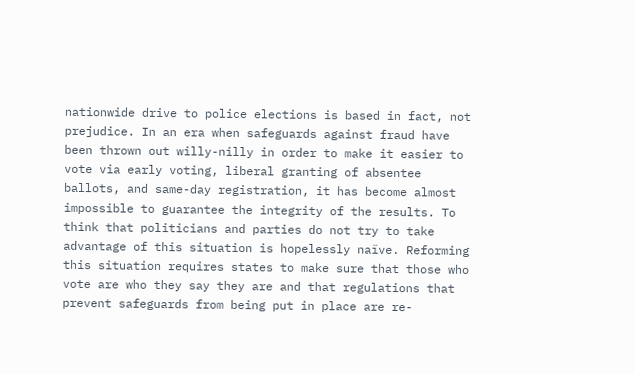nationwide drive to police elections is based in fact, not prejudice. In an era when safeguards against fraud have been thrown out willy-nilly in order to make it easier to vote via early voting, liberal granting of absentee ballots, and same-day registration, it has become almost impossible to guarantee the integrity of the results. To think that politicians and parties do not try to take advantage of this situation is hopelessly naïve. Reforming this situation requires states to make sure that those who vote are who they say they are and that regulations that prevent safeguards from being put in place are re-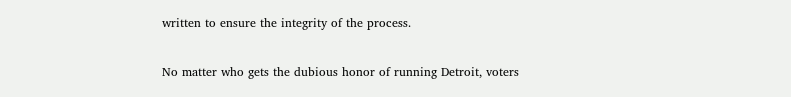written to ensure the integrity of the process.

No matter who gets the dubious honor of running Detroit, voters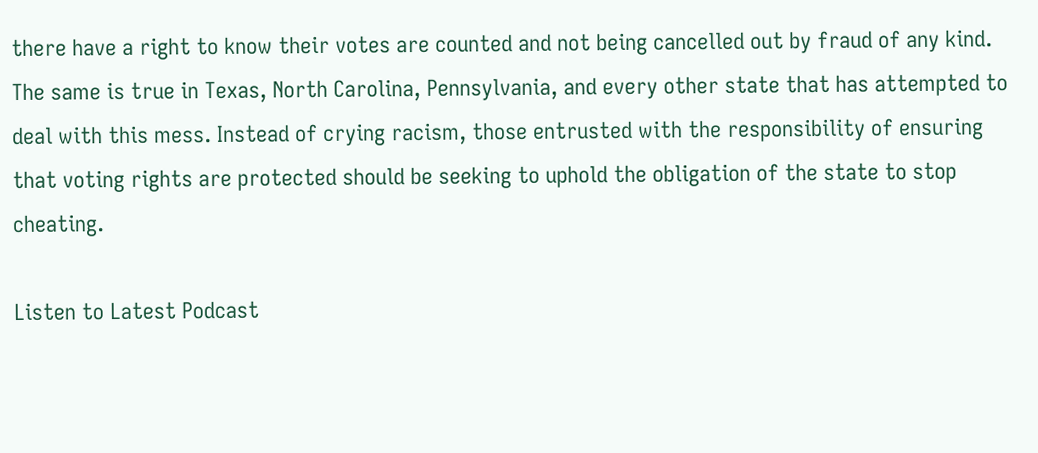there have a right to know their votes are counted and not being cancelled out by fraud of any kind. The same is true in Texas, North Carolina, Pennsylvania, and every other state that has attempted to deal with this mess. Instead of crying racism, those entrusted with the responsibility of ensuring that voting rights are protected should be seeking to uphold the obligation of the state to stop cheating.

Listen to Latest Podcast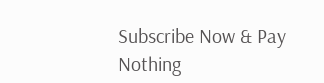Subscribe Now & Pay Nothing